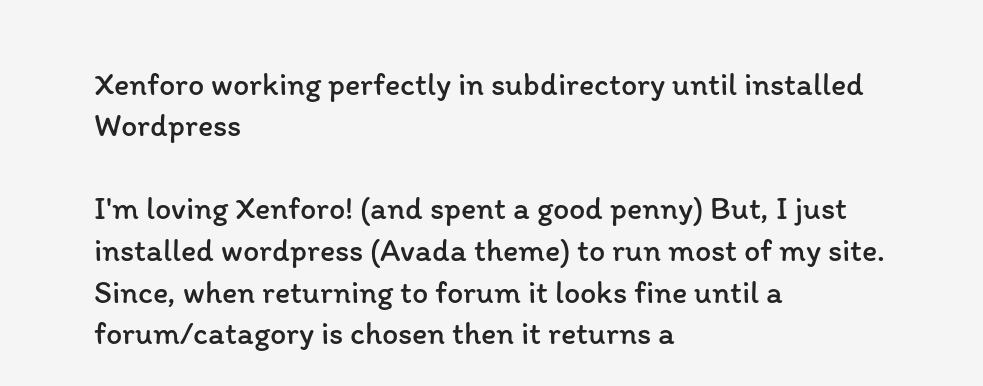Xenforo working perfectly in subdirectory until installed Wordpress

I'm loving Xenforo! (and spent a good penny) But, I just installed wordpress (Avada theme) to run most of my site. Since, when returning to forum it looks fine until a forum/catagory is chosen then it returns a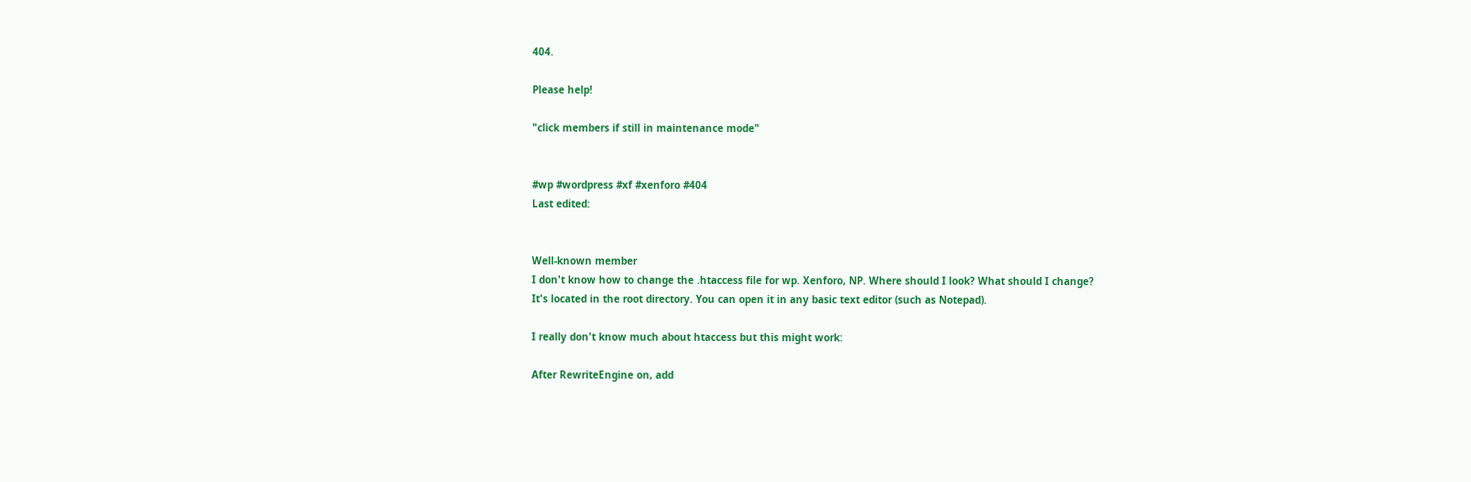404.

Please help!

"click members if still in maintenance mode"


#wp #wordpress #xf #xenforo #404
Last edited:


Well-known member
I don't know how to change the .htaccess file for wp. Xenforo, NP. Where should I look? What should I change?
It's located in the root directory. You can open it in any basic text editor (such as Notepad).

I really don't know much about htaccess but this might work:

After RewriteEngine on, add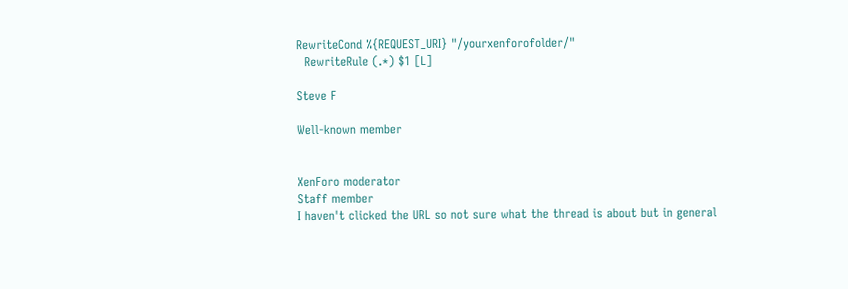RewriteCond %{REQUEST_URI} "/yourxenforofolder/"
  RewriteRule (.*) $1 [L]

Steve F

Well-known member


XenForo moderator
Staff member
I haven't clicked the URL so not sure what the thread is about but in general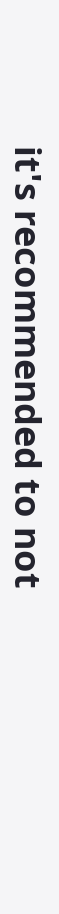it's recommended to not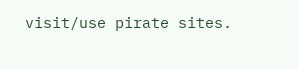visit/use pirate sites.